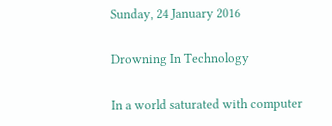Sunday, 24 January 2016

Drowning In Technology

In a world saturated with computer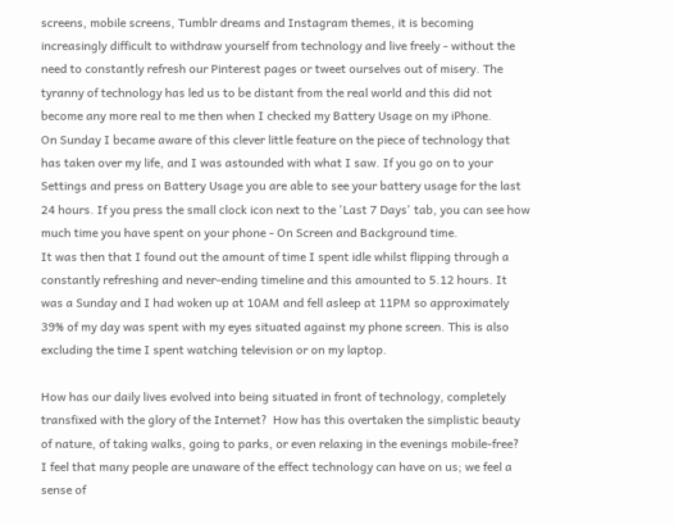screens, mobile screens, Tumblr dreams and Instagram themes, it is becoming increasingly difficult to withdraw yourself from technology and live freely - without the need to constantly refresh our Pinterest pages or tweet ourselves out of misery. The tyranny of technology has led us to be distant from the real world and this did not become any more real to me then when I checked my Battery Usage on my iPhone.
On Sunday I became aware of this clever little feature on the piece of technology that has taken over my life, and I was astounded with what I saw. If you go on to your Settings and press on Battery Usage you are able to see your battery usage for the last 24 hours. If you press the small clock icon next to the 'Last 7 Days' tab, you can see how much time you have spent on your phone - On Screen and Background time.
It was then that I found out the amount of time I spent idle whilst flipping through a constantly refreshing and never-ending timeline and this amounted to 5.12 hours. It was a Sunday and I had woken up at 10AM and fell asleep at 11PM so approximately 39% of my day was spent with my eyes situated against my phone screen. This is also excluding the time I spent watching television or on my laptop.

How has our daily lives evolved into being situated in front of technology, completely transfixed with the glory of the Internet?  How has this overtaken the simplistic beauty of nature, of taking walks, going to parks, or even relaxing in the evenings mobile-free?
I feel that many people are unaware of the effect technology can have on us; we feel a sense of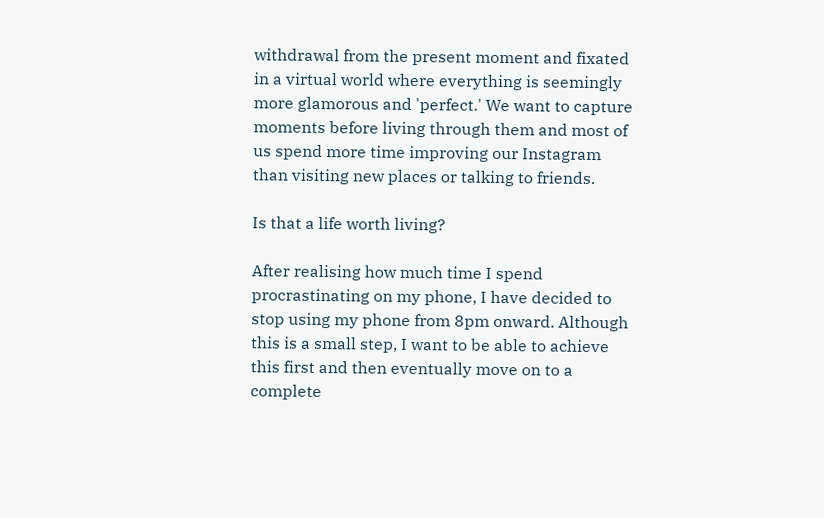withdrawal from the present moment and fixated in a virtual world where everything is seemingly more glamorous and 'perfect.' We want to capture  moments before living through them and most of us spend more time improving our Instagram than visiting new places or talking to friends.

Is that a life worth living?

After realising how much time I spend procrastinating on my phone, I have decided to stop using my phone from 8pm onward. Although this is a small step, I want to be able to achieve this first and then eventually move on to a complete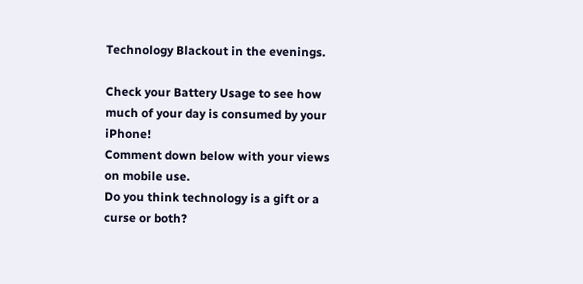Technology Blackout in the evenings.

Check your Battery Usage to see how much of your day is consumed by your iPhone!
Comment down below with your views on mobile use.
Do you think technology is a gift or a curse or both?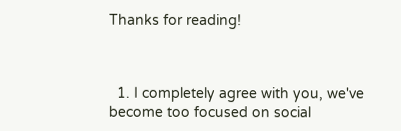Thanks for reading!



  1. I completely agree with you, we've become too focused on social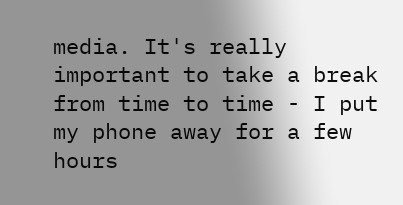media. It's really important to take a break from time to time - I put my phone away for a few hours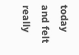today and felt really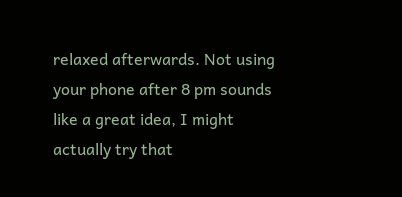relaxed afterwards. Not using your phone after 8 pm sounds like a great idea, I might actually try that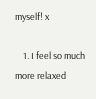myself! x

    1. I feel so much more relaxed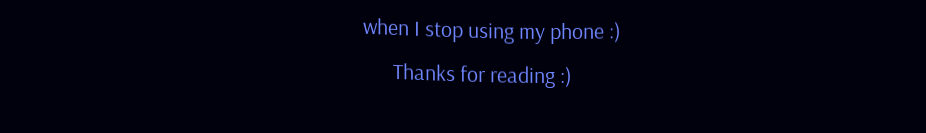when I stop using my phone :)
      Thanks for reading :)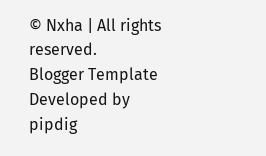© Nxha | All rights reserved.
Blogger Template Developed by pipdig